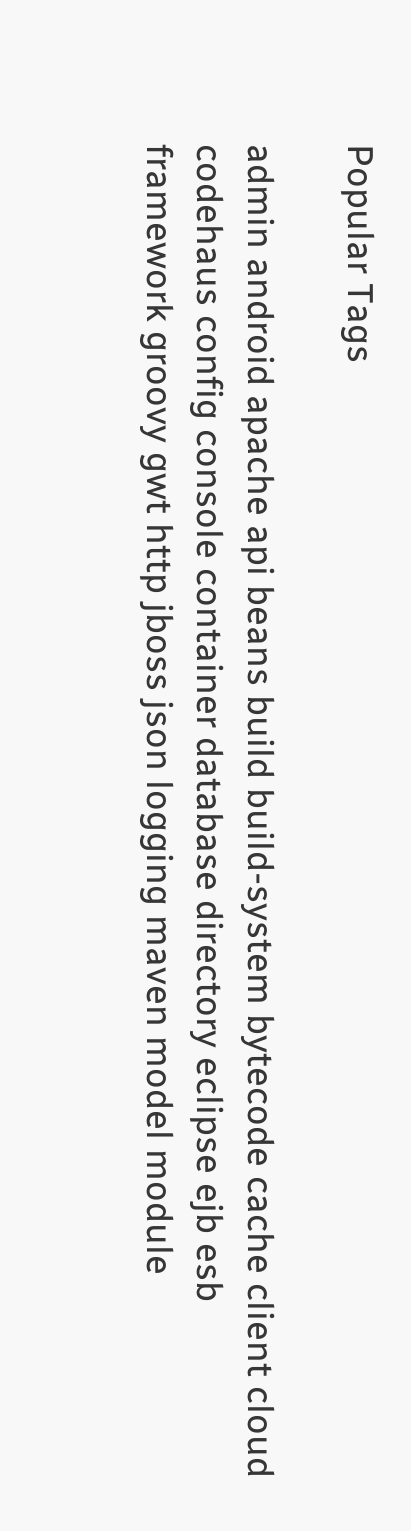Popular Tags

admin android apache api beans build build-system bytecode cache client cloud codehaus config console container database directory eclipse ejb esb framework groovy gwt http jboss json logging maven model module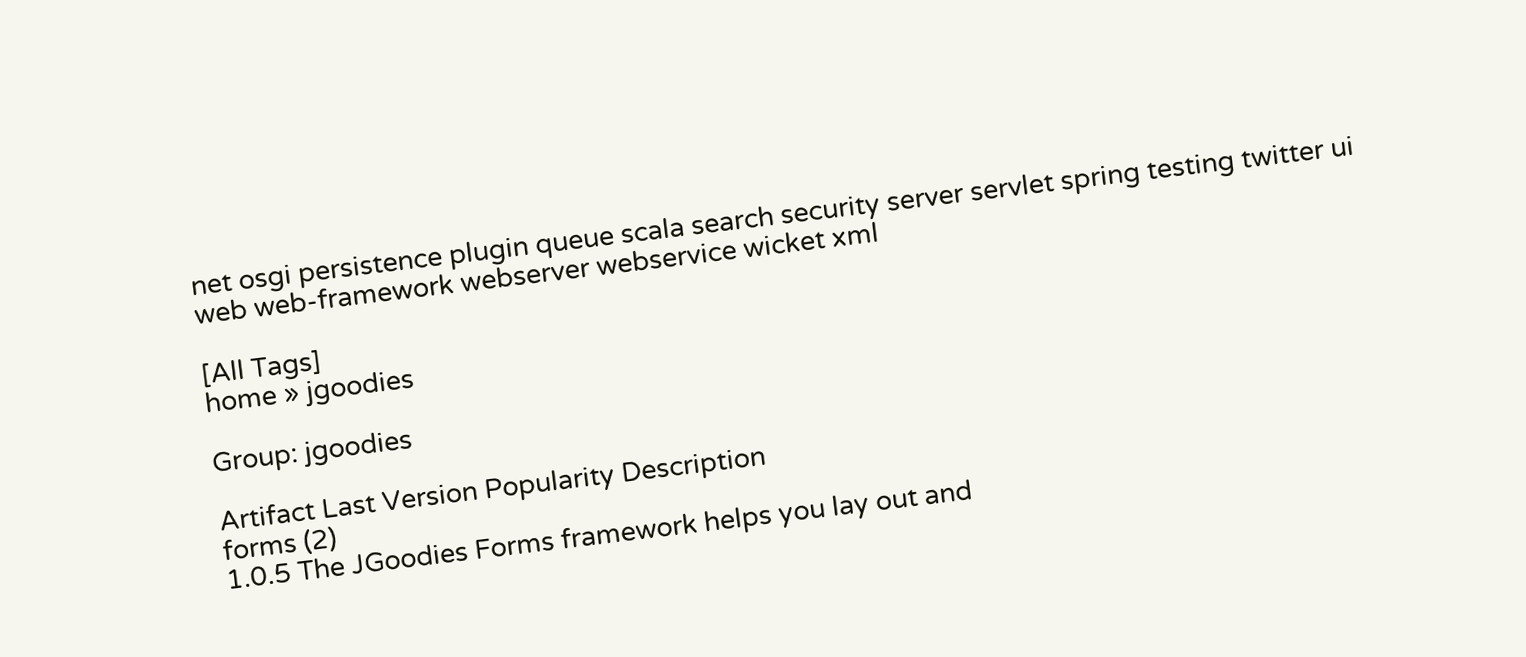net osgi persistence plugin queue scala search security server servlet spring testing twitter ui web web-framework webserver webservice wicket xml

[All Tags]
home » jgoodies

Group: jgoodies

Artifact Last Version Popularity Description
forms (2)
1.0.5 The JGoodies Forms framework helps you lay out and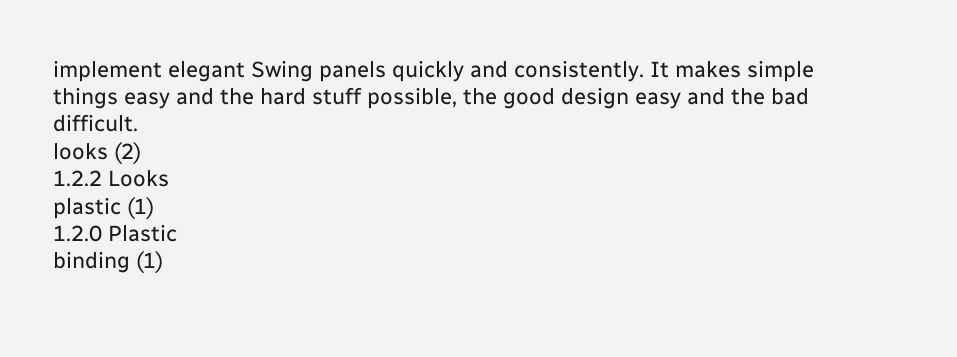implement elegant Swing panels quickly and consistently. It makes simple things easy and the hard stuff possible, the good design easy and the bad difficult.
looks (2)
1.2.2 Looks
plastic (1)
1.2.0 Plastic
binding (1)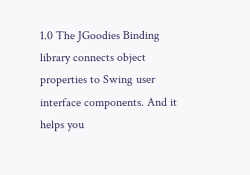1.0 The JGoodies Binding library connects object properties to Swing user interface components. And it helps you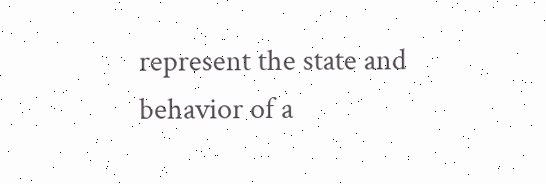represent the state and behavior of a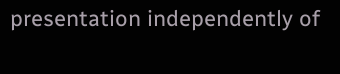presentation independently of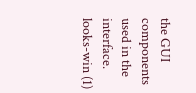the GUI components used in the interface.
looks-win (1)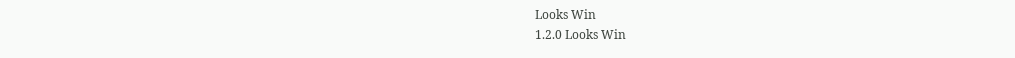Looks Win
1.2.0 Looks Win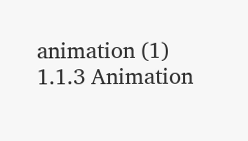animation (1)
1.1.3 Animation